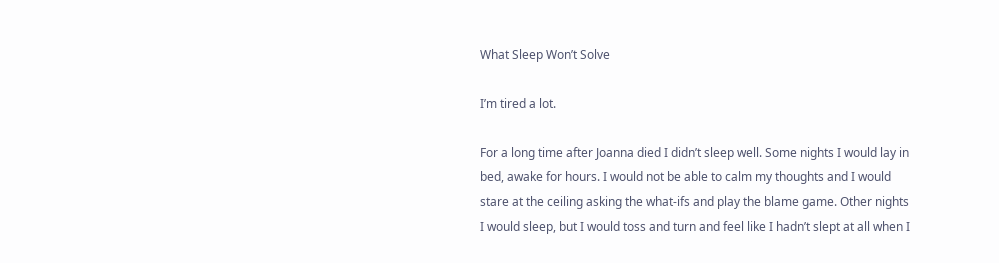What Sleep Won’t Solve

I’m tired a lot.

For a long time after Joanna died I didn’t sleep well. Some nights I would lay in bed, awake for hours. I would not be able to calm my thoughts and I would stare at the ceiling asking the what-ifs and play the blame game. Other nights I would sleep, but I would toss and turn and feel like I hadn’t slept at all when I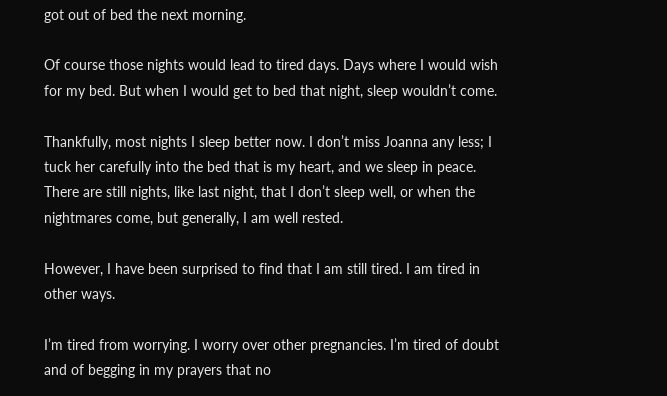got out of bed the next morning.

Of course those nights would lead to tired days. Days where I would wish for my bed. But when I would get to bed that night, sleep wouldn’t come.

Thankfully, most nights I sleep better now. I don’t miss Joanna any less; I tuck her carefully into the bed that is my heart, and we sleep in peace. There are still nights, like last night, that I don’t sleep well, or when the nightmares come, but generally, I am well rested.

However, I have been surprised to find that I am still tired. I am tired in other ways.

I’m tired from worrying. I worry over other pregnancies. I’m tired of doubt and of begging in my prayers that no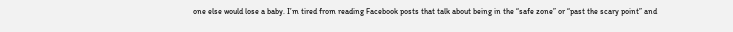one else would lose a baby. I’m tired from reading Facebook posts that talk about being in the “safe zone” or “past the scary point” and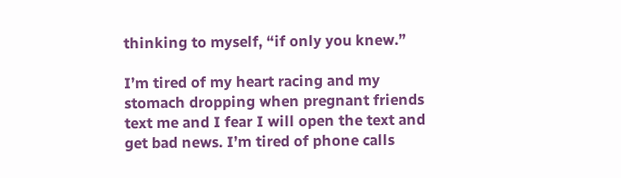thinking to myself, “if only you knew.”

I’m tired of my heart racing and my stomach dropping when pregnant friends text me and I fear I will open the text and get bad news. I’m tired of phone calls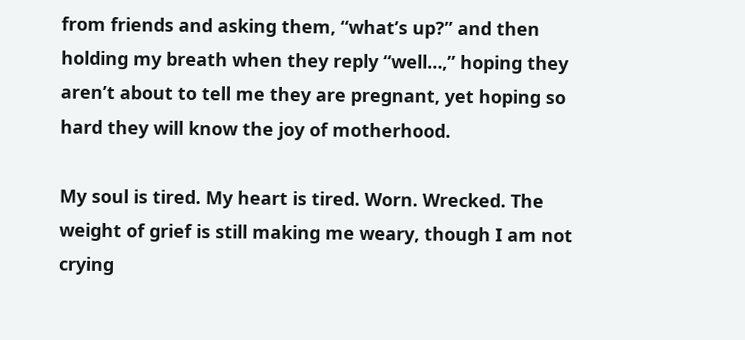from friends and asking them, “what’s up?” and then holding my breath when they reply “well…,” hoping they aren’t about to tell me they are pregnant, yet hoping so hard they will know the joy of motherhood.

My soul is tired. My heart is tired. Worn. Wrecked. The weight of grief is still making me weary, though I am not crying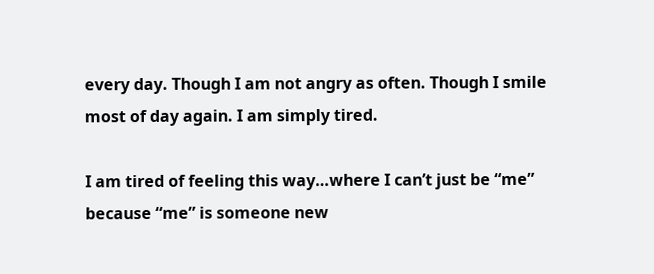every day. Though I am not angry as often. Though I smile most of day again. I am simply tired.

I am tired of feeling this way…where I can’t just be “me” because “me” is someone new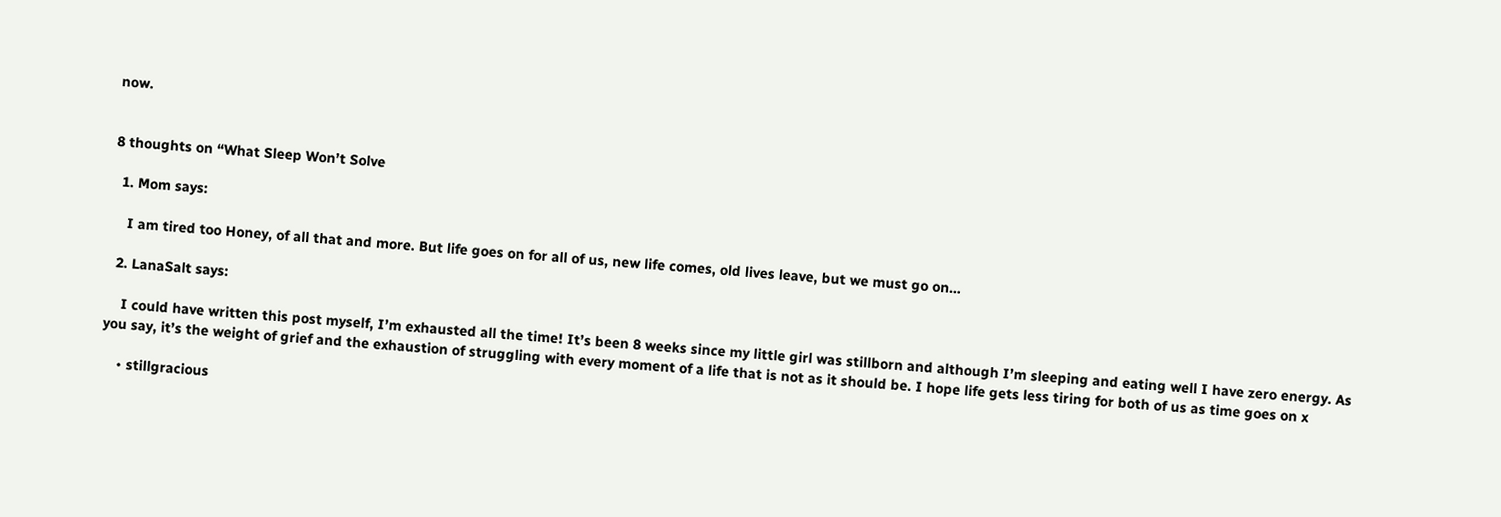now.


8 thoughts on “What Sleep Won’t Solve

  1. Mom says:

    I am tired too Honey, of all that and more. But life goes on for all of us, new life comes, old lives leave, but we must go on…

  2. LanaSalt says:

    I could have written this post myself, I’m exhausted all the time! It’s been 8 weeks since my little girl was stillborn and although I’m sleeping and eating well I have zero energy. As you say, it’s the weight of grief and the exhaustion of struggling with every moment of a life that is not as it should be. I hope life gets less tiring for both of us as time goes on x

    • stillgracious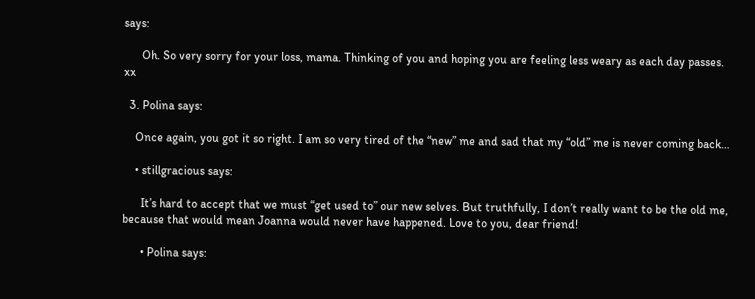says:

      Oh. So very sorry for your loss, mama. Thinking of you and hoping you are feeling less weary as each day passes. xx

  3. Polina says:

    Once again, you got it so right. I am so very tired of the “new” me and sad that my “old” me is never coming back…

    • stillgracious says:

      It’s hard to accept that we must “get used to” our new selves. But truthfully, I don’t really want to be the old me, because that would mean Joanna would never have happened. Love to you, dear friend!

      • Polina says: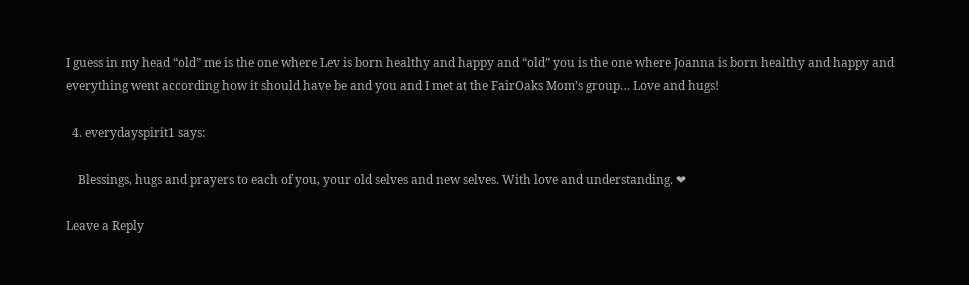I guess in my head “old” me is the one where Lev is born healthy and happy and “old” you is the one where Joanna is born healthy and happy and everything went according how it should have be and you and I met at the FairOaks Mom’s group… Love and hugs!

  4. everydayspirit1 says:

    Blessings, hugs and prayers to each of you, your old selves and new selves. With love and understanding. ❤

Leave a Reply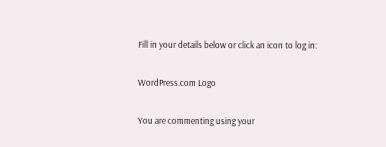Fill in your details below or click an icon to log in:

WordPress.com Logo

You are commenting using your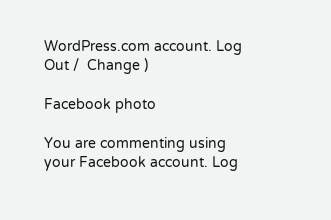WordPress.com account. Log Out /  Change )

Facebook photo

You are commenting using your Facebook account. Log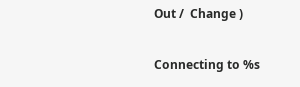Out /  Change )

Connecting to %s